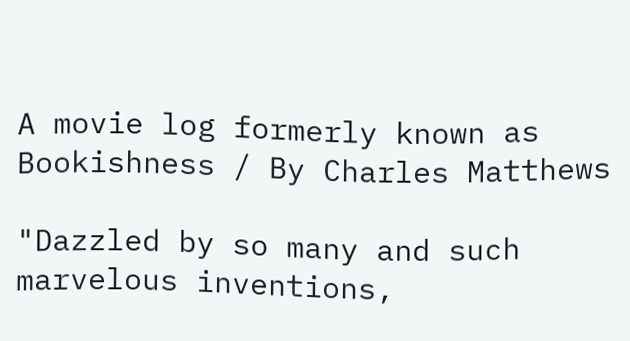A movie log formerly known as Bookishness / By Charles Matthews

"Dazzled by so many and such marvelous inventions,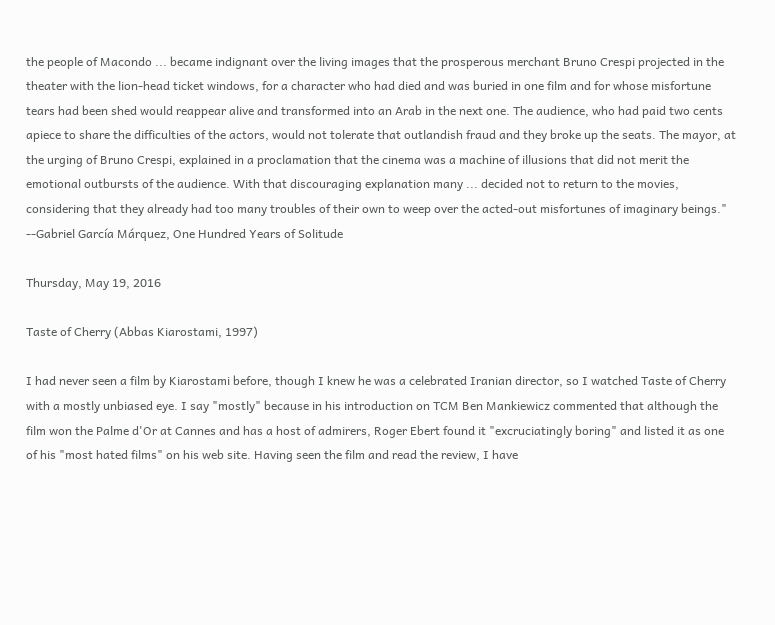the people of Macondo ... became indignant over the living images that the prosperous merchant Bruno Crespi projected in the theater with the lion-head ticket windows, for a character who had died and was buried in one film and for whose misfortune tears had been shed would reappear alive and transformed into an Arab in the next one. The audience, who had paid two cents apiece to share the difficulties of the actors, would not tolerate that outlandish fraud and they broke up the seats. The mayor, at the urging of Bruno Crespi, explained in a proclamation that the cinema was a machine of illusions that did not merit the emotional outbursts of the audience. With that discouraging explanation many ... decided not to return to the movies, considering that they already had too many troubles of their own to weep over the acted-out misfortunes of imaginary beings."
--Gabriel García Márquez, One Hundred Years of Solitude

Thursday, May 19, 2016

Taste of Cherry (Abbas Kiarostami, 1997)

I had never seen a film by Kiarostami before, though I knew he was a celebrated Iranian director, so I watched Taste of Cherry with a mostly unbiased eye. I say "mostly" because in his introduction on TCM Ben Mankiewicz commented that although the film won the Palme d'Or at Cannes and has a host of admirers, Roger Ebert found it "excruciatingly boring" and listed it as one of his "most hated films" on his web site. Having seen the film and read the review, I have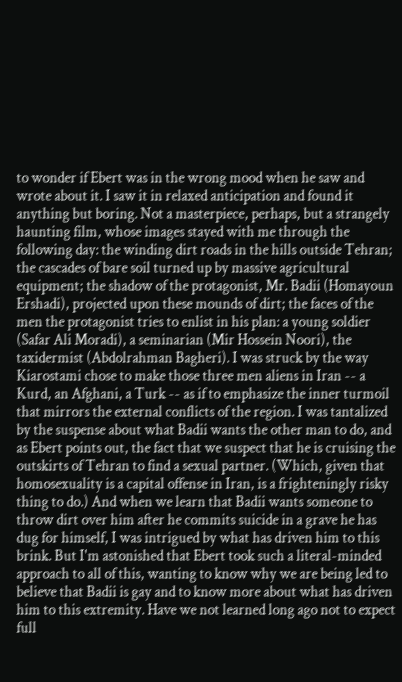to wonder if Ebert was in the wrong mood when he saw and wrote about it. I saw it in relaxed anticipation and found it anything but boring. Not a masterpiece, perhaps, but a strangely haunting film, whose images stayed with me through the following day: the winding dirt roads in the hills outside Tehran; the cascades of bare soil turned up by massive agricultural equipment; the shadow of the protagonist, Mr. Badii (Homayoun Ershadi), projected upon these mounds of dirt; the faces of the men the protagonist tries to enlist in his plan: a young soldier (Safar Ali Moradi), a seminarian (Mir Hossein Noori), the taxidermist (Abdolrahman Bagheri). I was struck by the way Kiarostami chose to make those three men aliens in Iran -- a Kurd, an Afghani, a Turk -- as if to emphasize the inner turmoil that mirrors the external conflicts of the region. I was tantalized by the suspense about what Badii wants the other man to do, and as Ebert points out, the fact that we suspect that he is cruising the outskirts of Tehran to find a sexual partner. (Which, given that homosexuality is a capital offense in Iran, is a frighteningly risky thing to do.) And when we learn that Badii wants someone to throw dirt over him after he commits suicide in a grave he has dug for himself, I was intrigued by what has driven him to this brink. But I'm astonished that Ebert took such a literal-minded approach to all of this, wanting to know why we are being led to believe that Badii is gay and to know more about what has driven him to this extremity. Have we not learned long ago not to expect full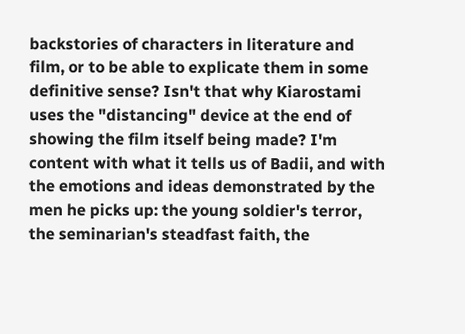backstories of characters in literature and film, or to be able to explicate them in some definitive sense? Isn't that why Kiarostami uses the "distancing" device at the end of showing the film itself being made? I'm content with what it tells us of Badii, and with the emotions and ideas demonstrated by the men he picks up: the young soldier's terror, the seminarian's steadfast faith, the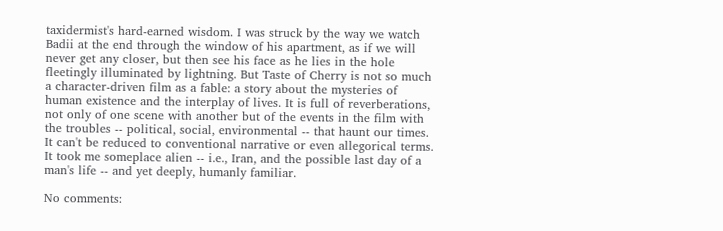taxidermist's hard-earned wisdom. I was struck by the way we watch Badii at the end through the window of his apartment, as if we will never get any closer, but then see his face as he lies in the hole fleetingly illuminated by lightning. But Taste of Cherry is not so much a character-driven film as a fable: a story about the mysteries of human existence and the interplay of lives. It is full of reverberations, not only of one scene with another but of the events in the film with the troubles -- political, social, environmental -- that haunt our times. It can't be reduced to conventional narrative or even allegorical terms. It took me someplace alien -- i.e., Iran, and the possible last day of a man's life -- and yet deeply, humanly familiar.

No comments: